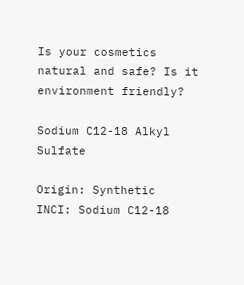Is your cosmetics natural and safe? Is it environment friendly?

Sodium C12-18 Alkyl Sulfate

Origin: Synthetic
INCI: Sodium C12-18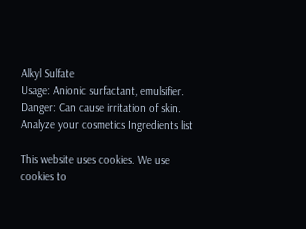Alkyl Sulfate
Usage: Anionic surfactant, emulsifier.
Danger: Can cause irritation of skin.
Analyze your cosmetics Ingredients list

This website uses cookies. We use cookies to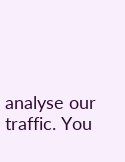analyse our traffic. You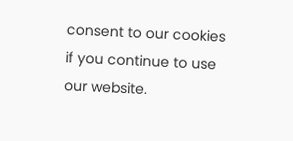consent to our cookies if you continue to use our website.